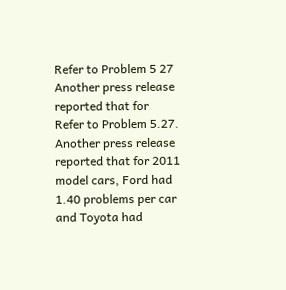Refer to Problem 5 27 Another press release reported that for
Refer to Problem 5.27. Another press release reported that for 2011 model cars, Ford had 1.40 problems per car and Toyota had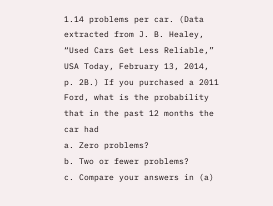1.14 problems per car. (Data extracted from J. B. Healey, “Used Cars Get Less Reliable,” USA Today, February 13, 2014, p. 2B.) If you purchased a 2011 Ford, what is the probability that in the past 12 months the car had
a. Zero problems?
b. Two or fewer problems?
c. Compare your answers in (a)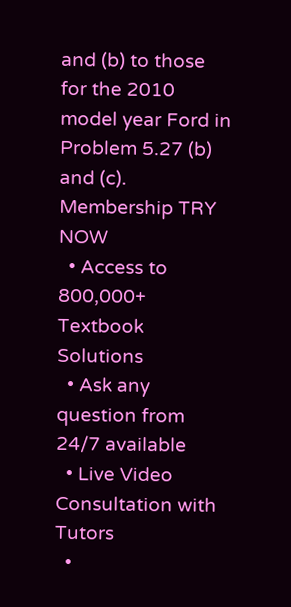and (b) to those for the 2010 model year Ford in Problem 5.27 (b) and (c).
Membership TRY NOW
  • Access to 800,000+ Textbook Solutions
  • Ask any question from 24/7 available
  • Live Video Consultation with Tutors
  •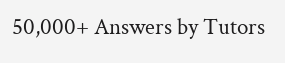50,000+ Answers by Tutors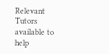Relevant Tutors available to help